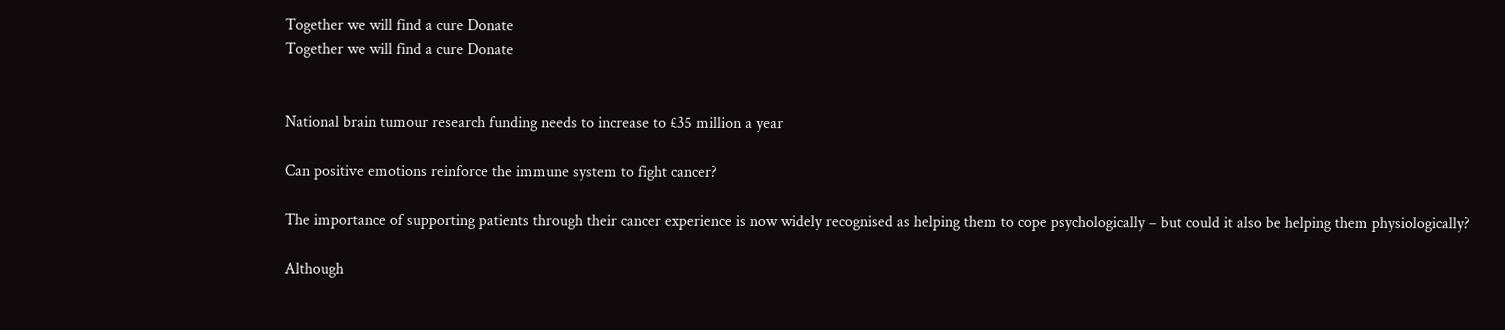Together we will find a cure Donate
Together we will find a cure Donate


National brain tumour research funding needs to increase to £35 million a year

Can positive emotions reinforce the immune system to fight cancer?

The importance of supporting patients through their cancer experience is now widely recognised as helping them to cope psychologically – but could it also be helping them physiologically?

Although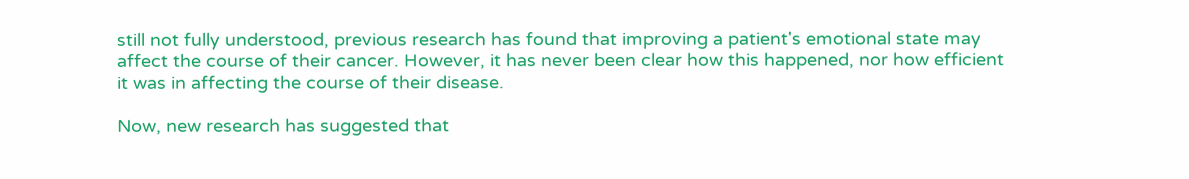still not fully understood, previous research has found that improving a patient's emotional state may affect the course of their cancer. However, it has never been clear how this happened, nor how efficient it was in affecting the course of their disease.

Now, new research has suggested that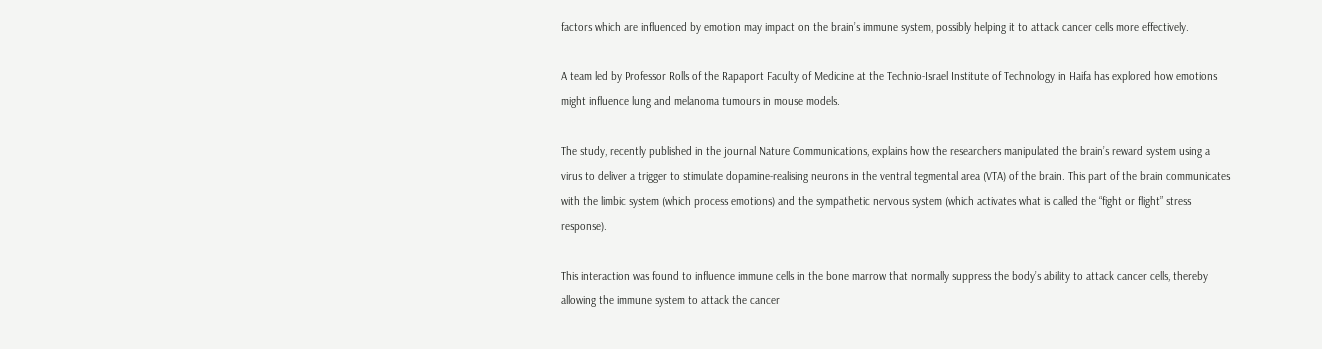factors which are influenced by emotion may impact on the brain’s immune system, possibly helping it to attack cancer cells more effectively.

A team led by Professor Rolls of the Rapaport Faculty of Medicine at the Technio-Israel Institute of Technology in Haifa has explored how emotions might influence lung and melanoma tumours in mouse models.

The study, recently published in the journal Nature Communications, explains how the researchers manipulated the brain’s reward system using a virus to deliver a trigger to stimulate dopamine-realising neurons in the ventral tegmental area (VTA) of the brain. This part of the brain communicates with the limbic system (which process emotions) and the sympathetic nervous system (which activates what is called the “fight or flight” stress response).

This interaction was found to influence immune cells in the bone marrow that normally suppress the body’s ability to attack cancer cells, thereby allowing the immune system to attack the cancer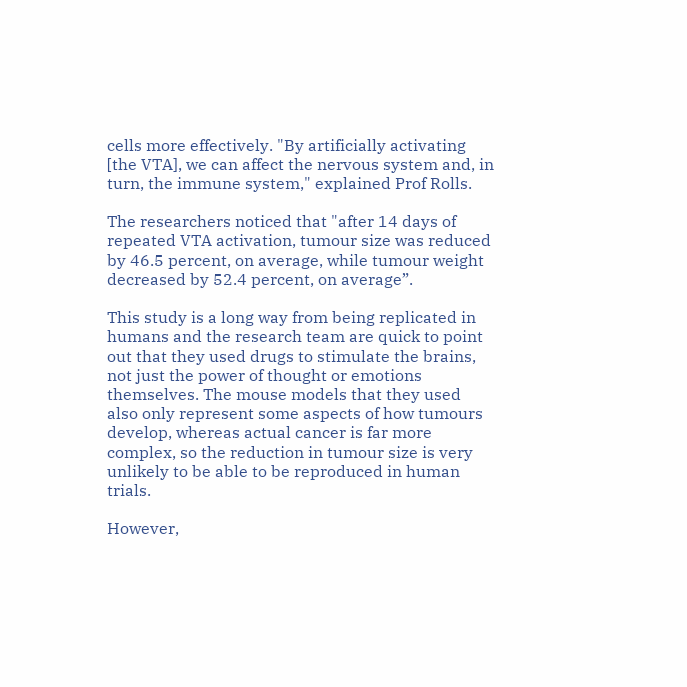cells more effectively. "By artificially activating [the VTA], we can affect the nervous system and, in turn, the immune system," explained Prof Rolls.

The researchers noticed that "after 14 days of repeated VTA activation, tumour size was reduced by 46.5 percent, on average, while tumour weight decreased by 52.4 percent, on average”.

This study is a long way from being replicated in humans and the research team are quick to point out that they used drugs to stimulate the brains, not just the power of thought or emotions themselves. The mouse models that they used also only represent some aspects of how tumours develop, whereas actual cancer is far more complex, so the reduction in tumour size is very unlikely to be able to be reproduced in human trials.

However,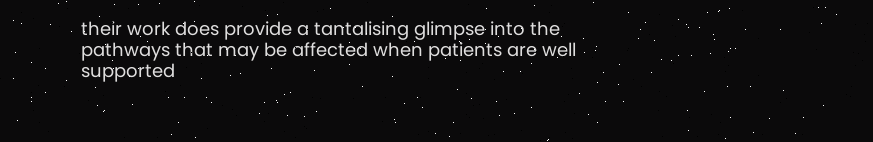their work does provide a tantalising glimpse into the pathways that may be affected when patients are well supported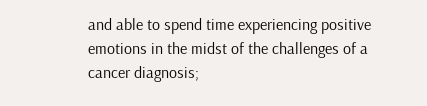and able to spend time experiencing positive emotions in the midst of the challenges of a cancer diagnosis;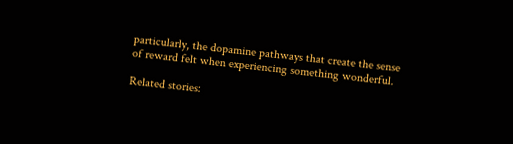particularly, the dopamine pathways that create the sense of reward felt when experiencing something wonderful.

Related stories: